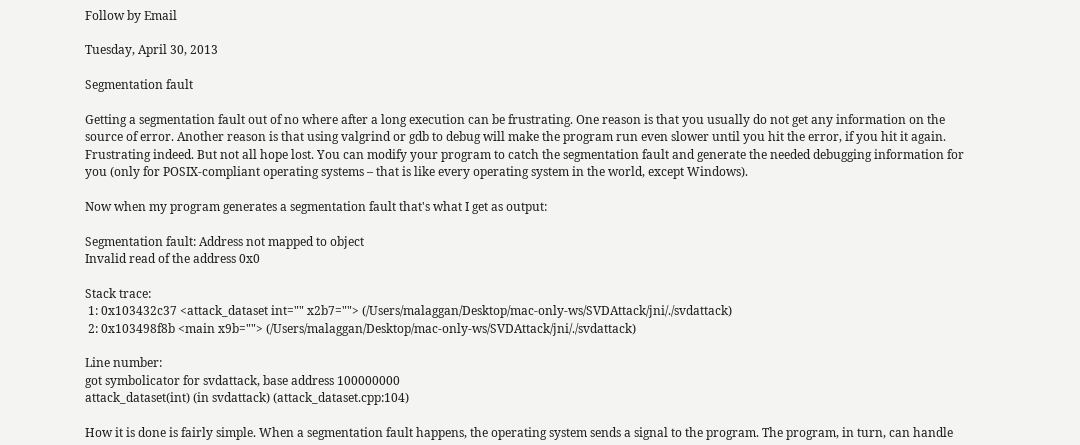Follow by Email

Tuesday, April 30, 2013

Segmentation fault

Getting a segmentation fault out of no where after a long execution can be frustrating. One reason is that you usually do not get any information on the source of error. Another reason is that using valgrind or gdb to debug will make the program run even slower until you hit the error, if you hit it again. Frustrating indeed. But not all hope lost. You can modify your program to catch the segmentation fault and generate the needed debugging information for you (only for POSIX-compliant operating systems – that is like every operating system in the world, except Windows).

Now when my program generates a segmentation fault that's what I get as output:

Segmentation fault: Address not mapped to object
Invalid read of the address 0x0

Stack trace:
 1: 0x103432c37 <attack_dataset int="" x2b7=""> (/Users/malaggan/Desktop/mac-only-ws/SVDAttack/jni/./svdattack)
 2: 0x103498f8b <main x9b=""> (/Users/malaggan/Desktop/mac-only-ws/SVDAttack/jni/./svdattack)

Line number:
got symbolicator for svdattack, base address 100000000
attack_dataset(int) (in svdattack) (attack_dataset.cpp:104)

How it is done is fairly simple. When a segmentation fault happens, the operating system sends a signal to the program. The program, in turn, can handle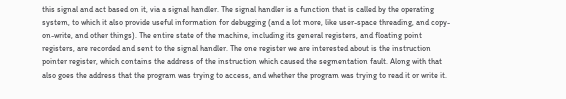this signal and act based on it, via a signal handler. The signal handler is a function that is called by the operating system, to which it also provide useful information for debugging (and a lot more, like user-space threading, and copy-on-write, and other things). The entire state of the machine, including its general registers, and floating point registers, are recorded and sent to the signal handler. The one register we are interested about is the instruction pointer register, which contains the address of the instruction which caused the segmentation fault. Along with that also goes the address that the program was trying to access, and whether the program was trying to read it or write it.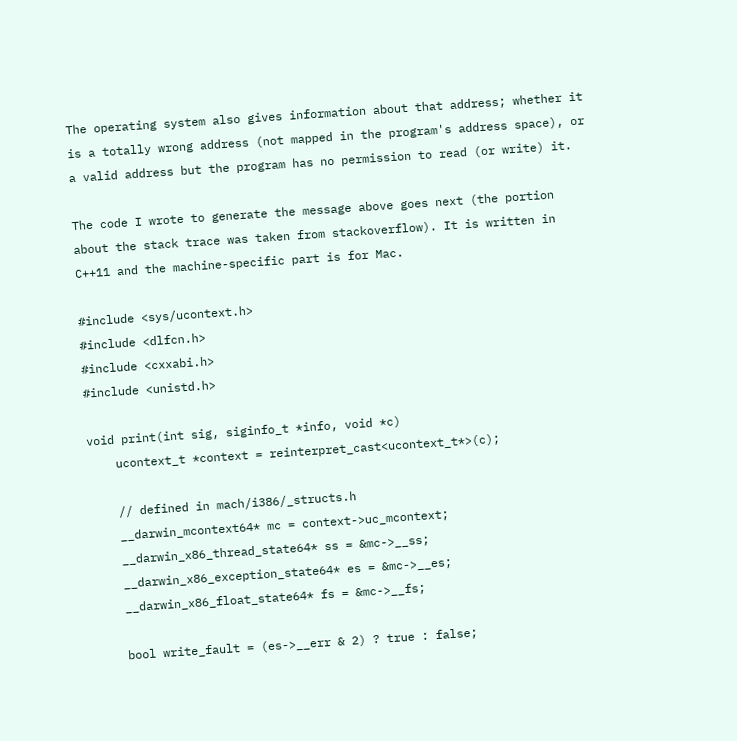The operating system also gives information about that address; whether it is a totally wrong address (not mapped in the program's address space), or a valid address but the program has no permission to read (or write) it.

The code I wrote to generate the message above goes next (the portion about the stack trace was taken from stackoverflow). It is written in C++11 and the machine-specific part is for Mac.

#include <sys/ucontext.h>
#include <dlfcn.h>
#include <cxxabi.h>
#include <unistd.h>

void print(int sig, siginfo_t *info, void *c)
    ucontext_t *context = reinterpret_cast<ucontext_t*>(c);

    // defined in mach/i386/_structs.h
    __darwin_mcontext64* mc = context->uc_mcontext;
    __darwin_x86_thread_state64* ss = &mc->__ss;
    __darwin_x86_exception_state64* es = &mc->__es;
    __darwin_x86_float_state64* fs = &mc->__fs;

    bool write_fault = (es->__err & 2) ? true : false;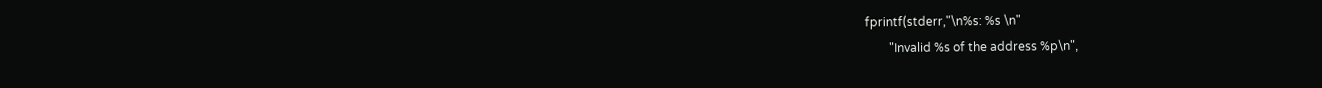fprintf(stderr,"\n%s: %s \n"
        "Invalid %s of the address %p\n",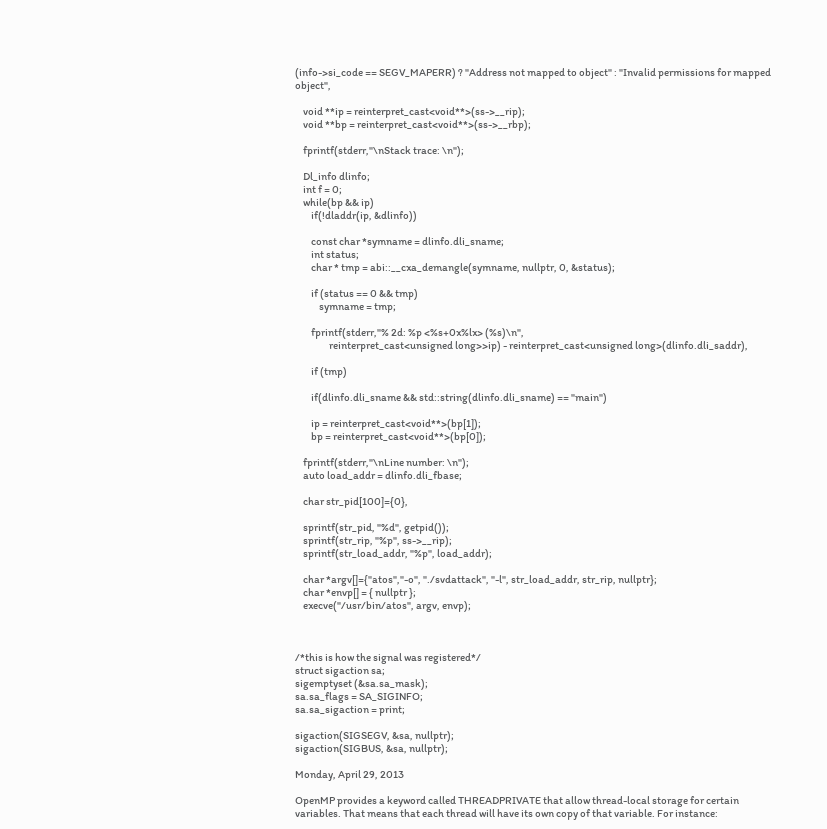(info->si_code == SEGV_MAPERR) ? "Address not mapped to object" : "Invalid permissions for mapped object",

    void **ip = reinterpret_cast<void**>(ss->__rip);
    void **bp = reinterpret_cast<void**>(ss->__rbp);

    fprintf(stderr,"\nStack trace: \n");

    Dl_info dlinfo;
    int f = 0;
    while(bp && ip)
        if(!dladdr(ip, &dlinfo))

        const char *symname = dlinfo.dli_sname;
        int status;
        char * tmp = abi::__cxa_demangle(symname, nullptr, 0, &status);

        if (status == 0 && tmp)
            symname = tmp;

        fprintf(stderr,"% 2d: %p <%s+0x%lx> (%s)\n",
                 reinterpret_cast<unsigned long>>ip) - reinterpret_cast<unsigned long>(dlinfo.dli_saddr),

        if (tmp)

        if(dlinfo.dli_sname && std::string(dlinfo.dli_sname) == "main")

        ip = reinterpret_cast<void**>(bp[1]);
        bp = reinterpret_cast<void**>(bp[0]);

    fprintf(stderr,"\nLine number: \n");
    auto load_addr = dlinfo.dli_fbase;

    char str_pid[100]={0},

    sprintf(str_pid, "%d", getpid());
    sprintf(str_rip, "%p", ss->__rip);
    sprintf(str_load_addr, "%p", load_addr);

    char *argv[]={"atos","-o", "./svdattack", "-l", str_load_addr, str_rip, nullptr};
    char *envp[] = { nullptr };
    execve("/usr/bin/atos", argv, envp);



/*this is how the signal was registered*/
struct sigaction sa;
sigemptyset (&sa.sa_mask);
sa.sa_flags = SA_SIGINFO;
sa.sa_sigaction = print;

sigaction(SIGSEGV, &sa, nullptr);
sigaction(SIGBUS, &sa, nullptr);

Monday, April 29, 2013

OpenMP provides a keyword called THREADPRIVATE that allow thread-local storage for certain variables. That means that each thread will have its own copy of that variable. For instance: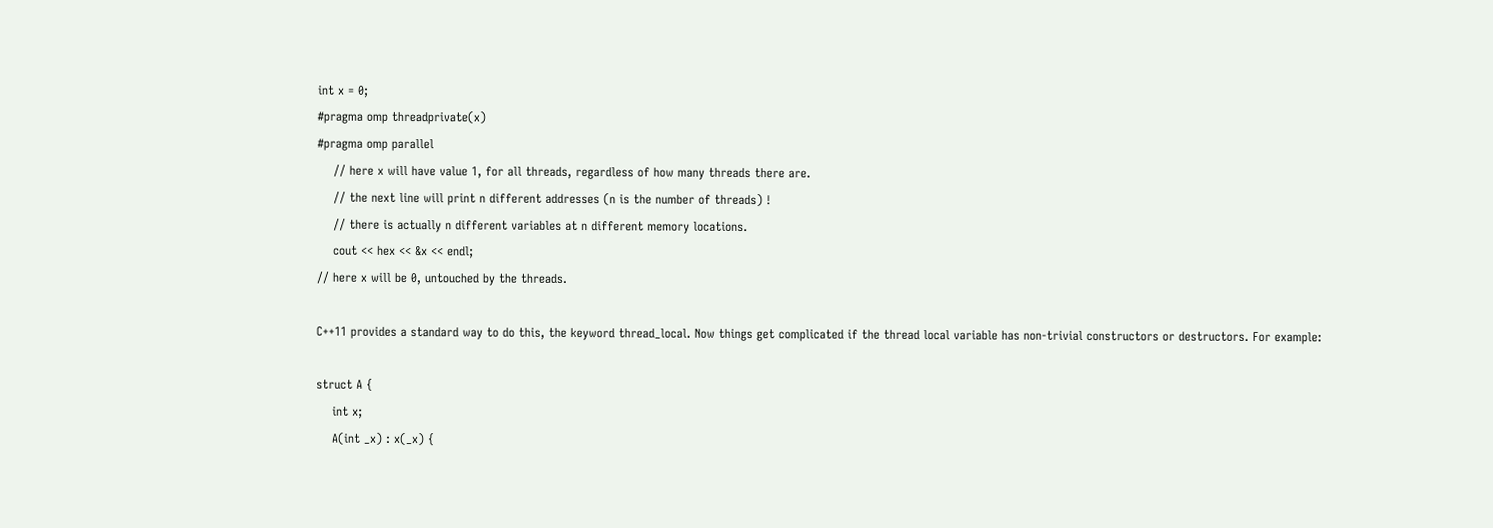int x = 0;
#pragma omp threadprivate(x)
#pragma omp parallel
    // here x will have value 1, for all threads, regardless of how many threads there are.
    // the next line will print n different addresses (n is the number of threads) !
    // there is actually n different variables at n different memory locations.
    cout << hex << &x << endl;
// here x will be 0, untouched by the threads.

C++11 provides a standard way to do this, the keyword thread_local. Now things get complicated if the thread local variable has non-trivial constructors or destructors. For example:

struct A {
    int x;
    A(int _x) : x(_x) {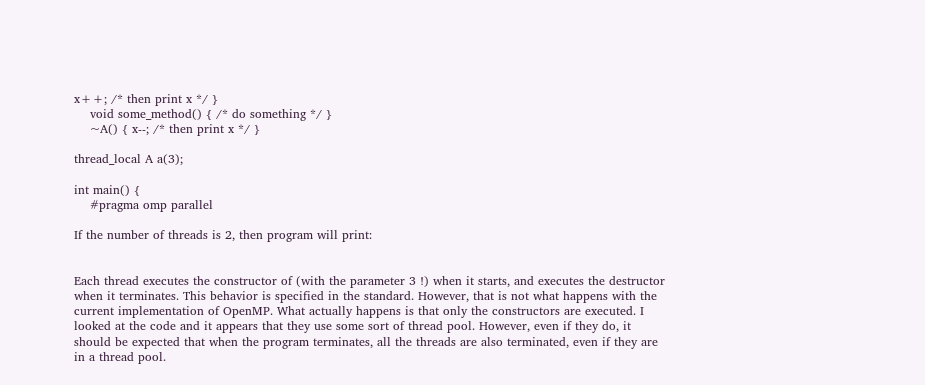x++; /* then print x */ }
    void some_method() { /* do something */ }
    ~A() { x--; /* then print x */ }

thread_local A a(3);

int main() {
    #pragma omp parallel

If the number of threads is 2, then program will print:


Each thread executes the constructor of (with the parameter 3 !) when it starts, and executes the destructor when it terminates. This behavior is specified in the standard. However, that is not what happens with the current implementation of OpenMP. What actually happens is that only the constructors are executed. I looked at the code and it appears that they use some sort of thread pool. However, even if they do, it should be expected that when the program terminates, all the threads are also terminated, even if they are in a thread pool.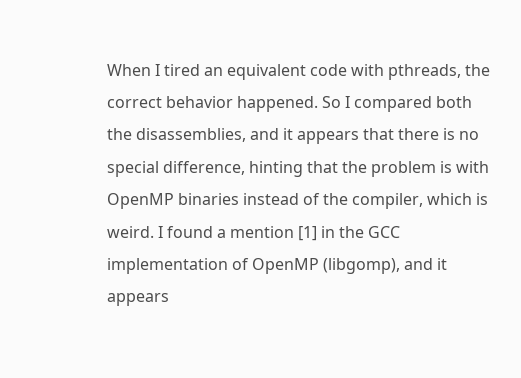When I tired an equivalent code with pthreads, the correct behavior happened. So I compared both the disassemblies, and it appears that there is no special difference, hinting that the problem is with OpenMP binaries instead of the compiler, which is weird. I found a mention [1] in the GCC implementation of OpenMP (libgomp), and it appears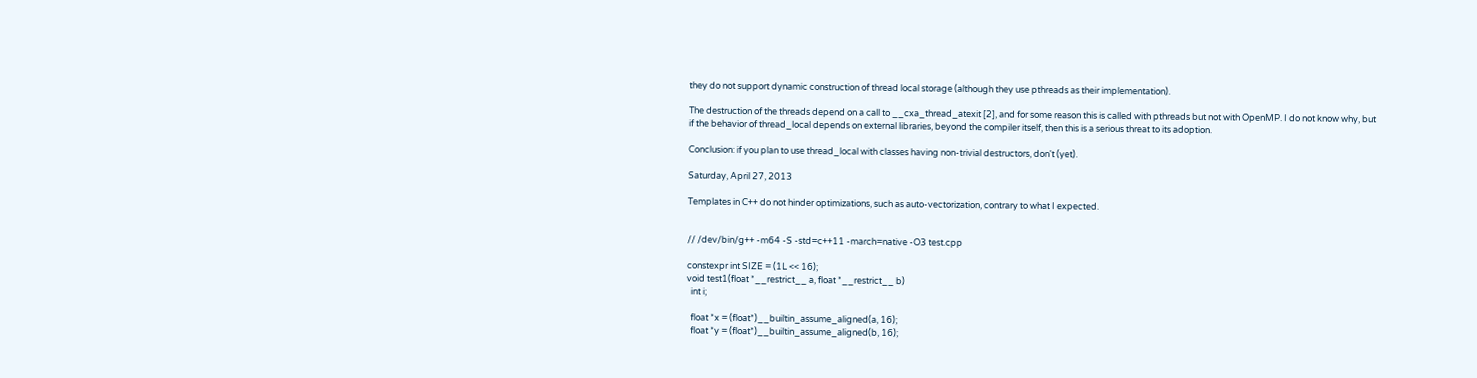they do not support dynamic construction of thread local storage (although they use pthreads as their implementation).

The destruction of the threads depend on a call to __cxa_thread_atexit [2], and for some reason this is called with pthreads but not with OpenMP. I do not know why, but if the behavior of thread_local depends on external libraries, beyond the compiler itself, then this is a serious threat to its adoption.

Conclusion: if you plan to use thread_local with classes having non-trivial destructors, don't (yet).

Saturday, April 27, 2013

Templates in C++ do not hinder optimizations, such as auto-vectorization, contrary to what I expected.


// /dev/bin/g++ -m64 -S -std=c++11 -march=native -O3 test.cpp

constexpr int SIZE = (1L << 16);
void test1(float *__restrict__ a, float *__restrict__ b)
  int i;

  float *x = (float*)__builtin_assume_aligned(a, 16);
  float *y = (float*)__builtin_assume_aligned(b, 16);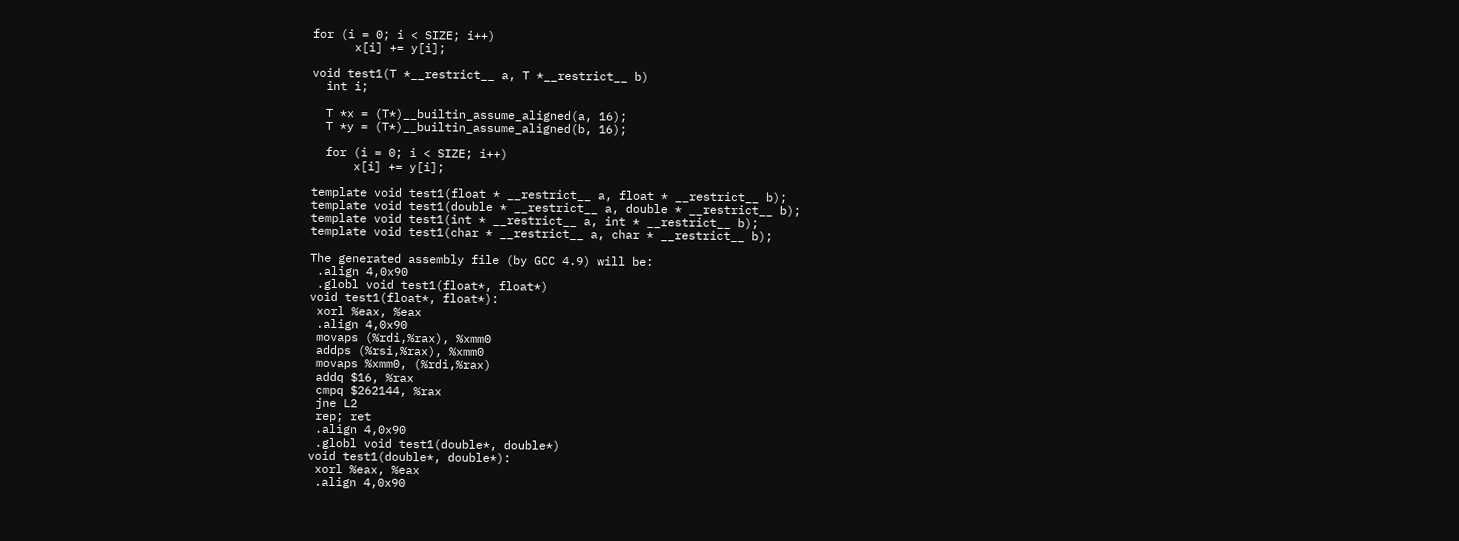for (i = 0; i < SIZE; i++)
      x[i] += y[i];

void test1(T *__restrict__ a, T *__restrict__ b)
  int i;

  T *x = (T*)__builtin_assume_aligned(a, 16);
  T *y = (T*)__builtin_assume_aligned(b, 16);

  for (i = 0; i < SIZE; i++)
      x[i] += y[i];

template void test1(float * __restrict__ a, float * __restrict__ b);
template void test1(double * __restrict__ a, double * __restrict__ b);
template void test1(int * __restrict__ a, int * __restrict__ b);
template void test1(char * __restrict__ a, char * __restrict__ b);

The generated assembly file (by GCC 4.9) will be:
 .align 4,0x90
 .globl void test1(float*, float*)
void test1(float*, float*):
 xorl %eax, %eax
 .align 4,0x90
 movaps (%rdi,%rax), %xmm0
 addps (%rsi,%rax), %xmm0
 movaps %xmm0, (%rdi,%rax)
 addq $16, %rax
 cmpq $262144, %rax
 jne L2
 rep; ret
 .align 4,0x90
 .globl void test1(double*, double*)
void test1(double*, double*):
 xorl %eax, %eax
 .align 4,0x90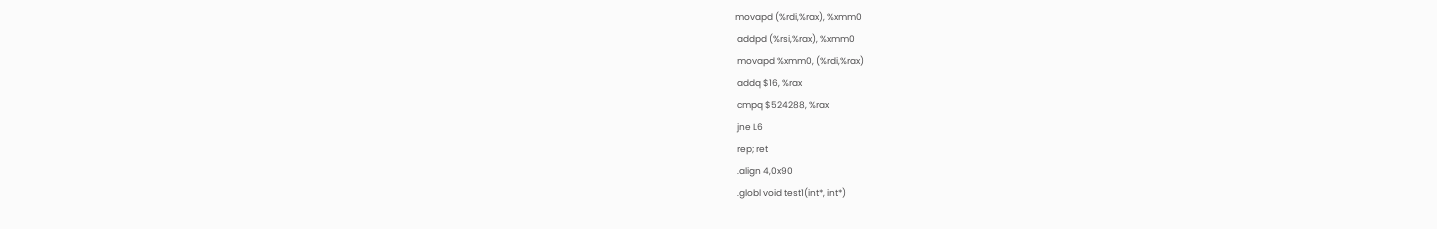movapd (%rdi,%rax), %xmm0
 addpd (%rsi,%rax), %xmm0
 movapd %xmm0, (%rdi,%rax)
 addq $16, %rax
 cmpq $524288, %rax
 jne L6
 rep; ret
 .align 4,0x90
 .globl void test1(int*, int*)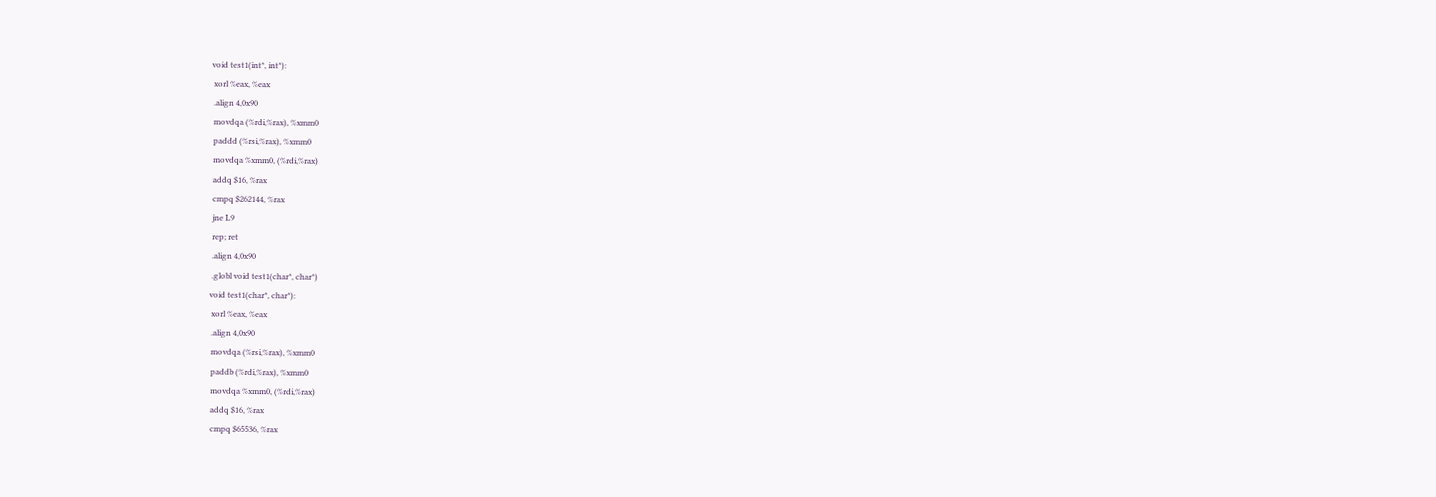void test1(int*, int*):
 xorl %eax, %eax
 .align 4,0x90
 movdqa (%rdi,%rax), %xmm0
 paddd (%rsi,%rax), %xmm0
 movdqa %xmm0, (%rdi,%rax)
 addq $16, %rax
 cmpq $262144, %rax
 jne L9
 rep; ret
 .align 4,0x90
 .globl void test1(char*, char*)
void test1(char*, char*):
 xorl %eax, %eax
 .align 4,0x90
 movdqa (%rsi,%rax), %xmm0
 paddb (%rdi,%rax), %xmm0
 movdqa %xmm0, (%rdi,%rax)
 addq $16, %rax
 cmpq $65536, %rax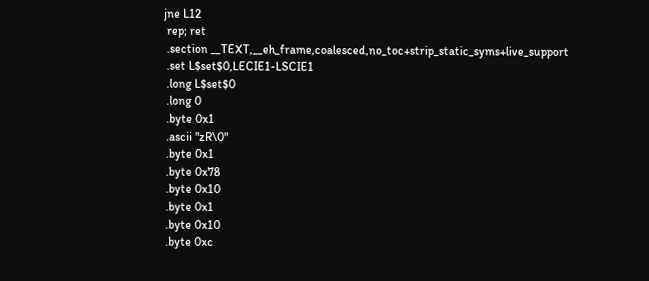jne L12
 rep; ret
 .section __TEXT,__eh_frame,coalesced,no_toc+strip_static_syms+live_support
 .set L$set$0,LECIE1-LSCIE1
 .long L$set$0
 .long 0
 .byte 0x1
 .ascii "zR\0"
 .byte 0x1
 .byte 0x78
 .byte 0x10
 .byte 0x1
 .byte 0x10
 .byte 0xc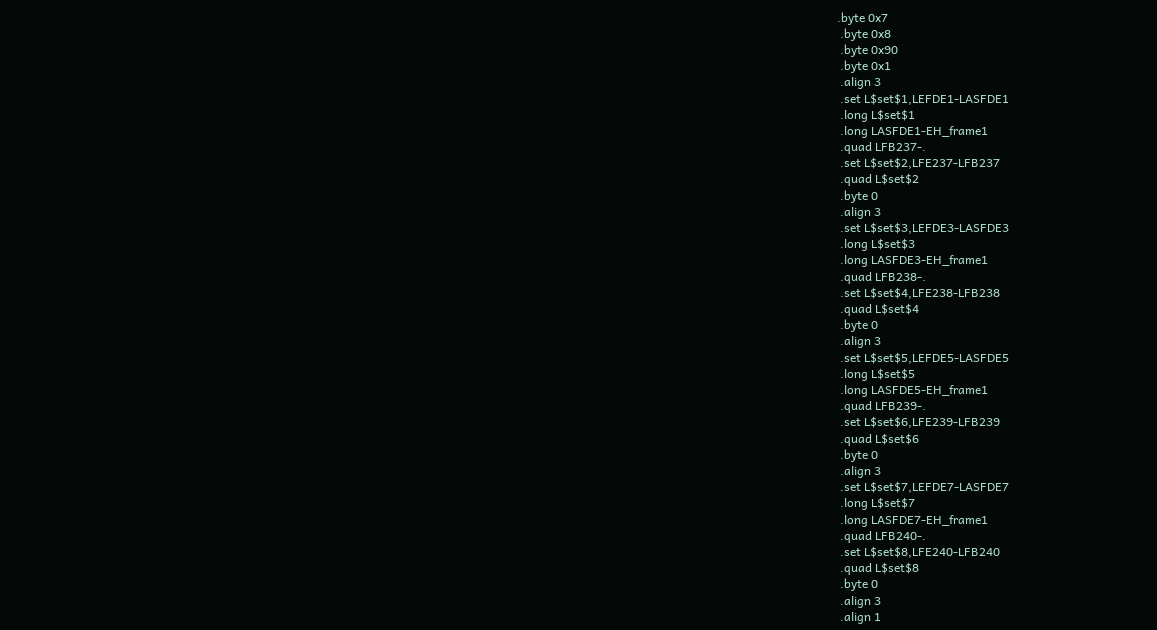.byte 0x7
 .byte 0x8
 .byte 0x90
 .byte 0x1
 .align 3
 .set L$set$1,LEFDE1-LASFDE1
 .long L$set$1
 .long LASFDE1-EH_frame1
 .quad LFB237-.
 .set L$set$2,LFE237-LFB237
 .quad L$set$2
 .byte 0
 .align 3
 .set L$set$3,LEFDE3-LASFDE3
 .long L$set$3
 .long LASFDE3-EH_frame1
 .quad LFB238-.
 .set L$set$4,LFE238-LFB238
 .quad L$set$4
 .byte 0
 .align 3
 .set L$set$5,LEFDE5-LASFDE5
 .long L$set$5
 .long LASFDE5-EH_frame1
 .quad LFB239-.
 .set L$set$6,LFE239-LFB239
 .quad L$set$6
 .byte 0
 .align 3
 .set L$set$7,LEFDE7-LASFDE7
 .long L$set$7
 .long LASFDE7-EH_frame1
 .quad LFB240-.
 .set L$set$8,LFE240-LFB240
 .quad L$set$8
 .byte 0
 .align 3
 .align 1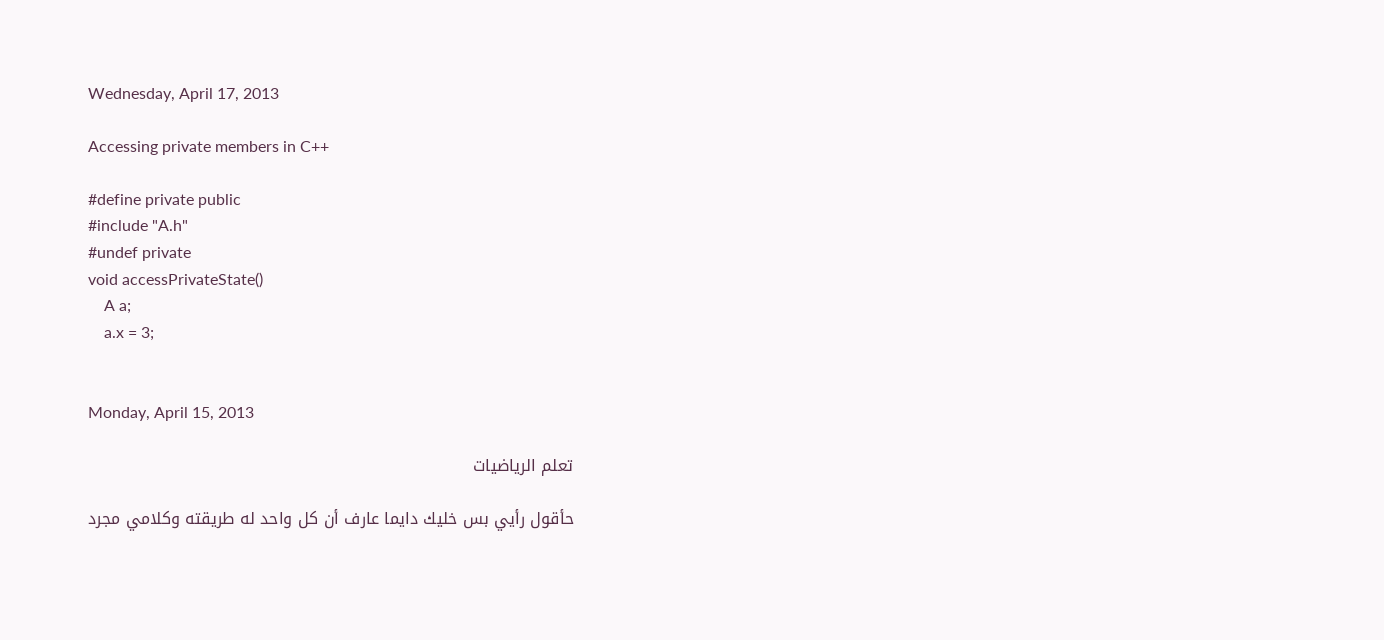Wednesday, April 17, 2013

Accessing private members in C++

#define private public
#include "A.h"
#undef private
void accessPrivateState()
    A a;
    a.x = 3;


Monday, April 15, 2013

تعلم الرياضيات

حأقول رأيي بس خليك دايما عارف أن كل واحد له طريقته وكلامي مجرد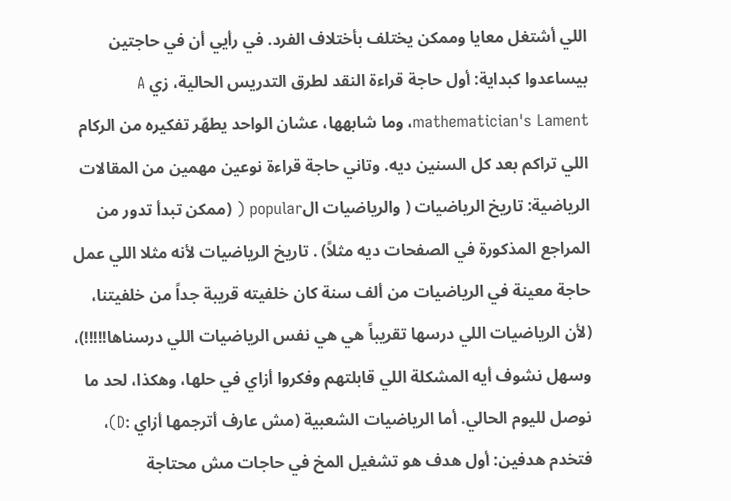اللي أشتغل معايا وممكن يختلف بأختلاف الفرد. في رأيي أن في حاجتين بيساعدوا كبداية: أول حاجة قراءة النقد لطرق التدريس الحالية، زي A mathematician's Lament، وما شابهها، عشان الواحد يطهّر تفكيره من الركام اللي تراكم بعد كل السنين ديه. وتاني حاجة قراءة نوعين مهمين من المقالات الرياضية: تاريخ الرياضيات ( والرياضيات الpopular ( (ممكن تبدأ تدور من المراجع المذكورة في الصفحات ديه مثلاً) . تاريخ الرياضيات لأنه مثلا اللي عمل حاجة معينة في الرياضيات من ألف سنة كان خلفيته قريبة جداً من خلفيتنا، (لأن الرياضيات اللي درسها تقريباً هي هي نفس الرياضيات اللي درسناها!!!!!)، وسهل نشوف أيه المشكلة اللي قابلتهم وفكروا أزاي في حلها، وهكذا، لحد ما نوصل لليوم الحالي. أما الرياضيات الشعبية (مش عارف أترجمها أزاي :D)، فتخدم هدفين: أول هدف هو تشغيل المخ في حاجات مش محتاجة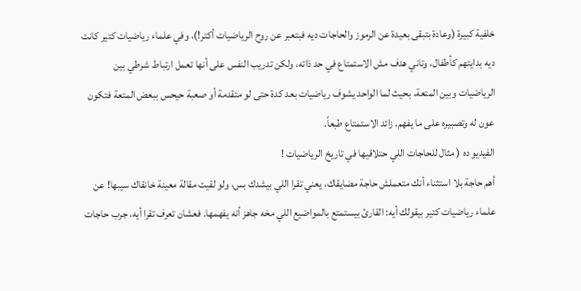خلفية كبيرة (وعادة بتبقى بعيدة عن الرموز والحاجات ديه فبتعبر عن روح الرياضيات أكتر!)، وفي علماء رياضيات كتير كانت ديه بدايتهم كأطفال، وتاني هدف مش الاستمتاع في حد ذاته، ولكن تدريب النفس على أنها تعمل ارتباط شرطي بين الرياضيات وبين المتعة، بحيث لما الواحد يشوف رياضيات بعد كدة حتى لو متقدمة أو صعبة حيحس ببعض المتعة فتكون عون له وتصبيره على ما يفهم. زائد الاستمتاع طبعاً.
الفيديو ده ( مثال للحاجات اللي حتلاقيها في تاريخ الرياضيات !
أهم حاجة بلا استثناء أنك متعملش حاجة مضايقاك، يعني تقرا اللي بيشدك بس، ولو لقيت مقالة معينة خانقاك سيبها! عن علماء رياضيات كتير بيقولك أيه: القارئ بيستمتع بالمواضيع اللي مخه جاهز أنه يفهمها. فعشان تعرف تقرا أيه، جرب حاجات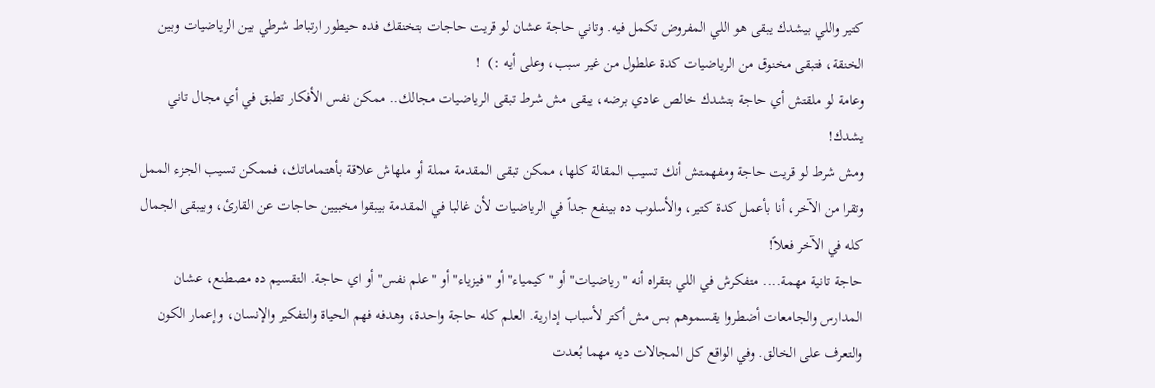كتير واللي بيشدك يبقى هو اللي المفروض تكمل فيه. وتاني حاجة عشان لو قريت حاجات بتخنقك فده حيطور ارتباط شرطي بين الرياضيات وبين الخنقة، فتبقى مخنوق من الرياضيات كدة علطول من غير سبب، وعلى أيه :)  !
وعامة لو ملقتش أي حاجة بتشدك خالص عادي برضه، يبقى مش شرط تبقى الرياضيات مجالك.. ممكن نفس الأفكار تطبق في أي مجال تاني يشدك!
ومش شرط لو قريت حاجة ومفهمتش أنك تسيب المقالة كلها، ممكن تبقى المقدمة مملة أو ملهاش علاقة بأهتماماتك، فممكن تسيب الجزء الممل وتقرا من الآخر، أنا بأعمل كدة كتير، والأسلوب ده بينفع جداً في الرياضيات لأن غالبا في المقدمة بيبقوا مخبيين حاجات عن القارئ، وبيبقى الجمال كله في الآخر فعلاً!
حاجة تانية مهمة.... متفكرش في اللي بتقراه أنه "رياضيات" أو "كيمياء" أو "فيزياء" أو "علم نفس" أو اي حاجة. التقسيم ده مصطنع، عشان المدارس والجامعات أضطروا يقسموهم بس مش أكتر لأسباب إدارية. العلم كله حاجة واحدة، وهدفه فهم الحياة والتفكير والإنسان، وإعمار الكون والتعرف على الخالق. وفي الواقع كل المجالات ديه مهما بُعدت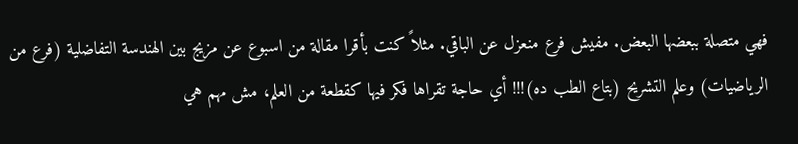فهي متصلة ببعضها البعض. مفيش فرع منعزل عن الباقي. مثلاً كنت بأقرا مقالة من اسبوع عن مزيج بين الهندسة التفاضلية (فرع من الرياضيات) وعلم التشريح (بتاع الطب ده)!!! أي حاجة تقراها فكر فيها كقطعة من العلم، مش مهم هي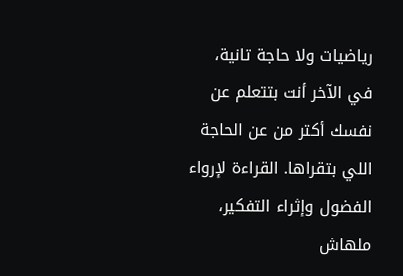رياضيات ولا حاجة تانية، في الآخر أنت بتتعلم عن نفسك أكتر من عن الحاجة اللي بتقراها. القراءة لإرواء الفضول وإثراء التفكير، ملهاش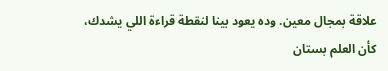علاقة بمجال معين. وده يعود بينا لنقطة قراءة اللي يشدك، كأن العلم بستان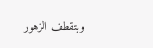وبتقطف الزهور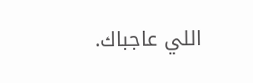اللي عاجباك.